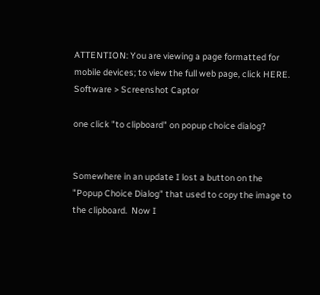ATTENTION: You are viewing a page formatted for mobile devices; to view the full web page, click HERE. Software > Screenshot Captor

one click "to clipboard" on popup choice dialog?


Somewhere in an update I lost a button on the "Popup Choice Dialog" that used to copy the image to the clipboard.  Now I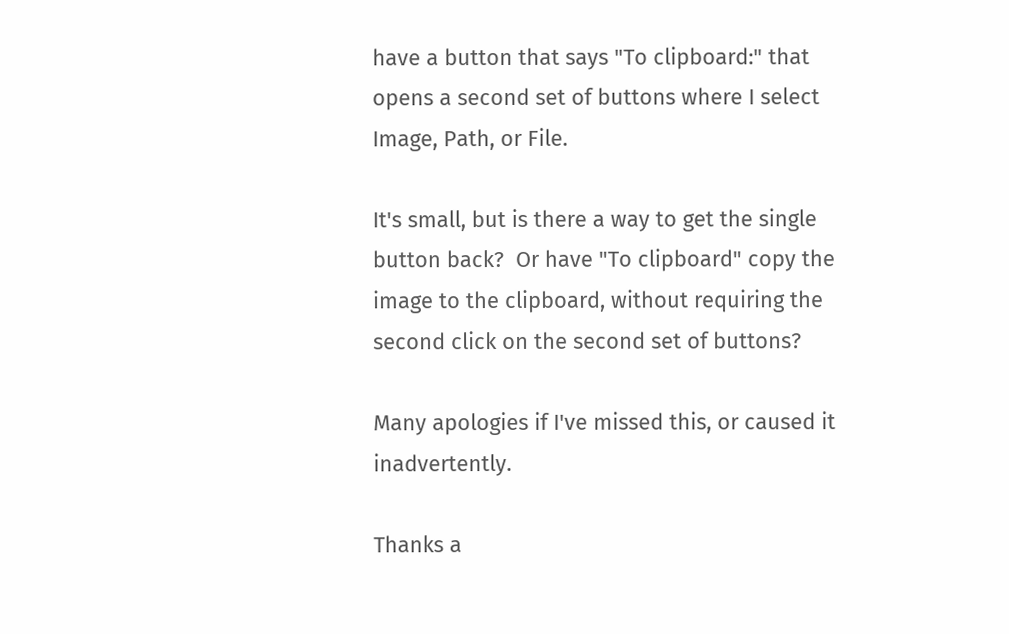have a button that says "To clipboard:" that opens a second set of buttons where I select Image, Path, or File.

It's small, but is there a way to get the single button back?  Or have "To clipboard" copy the image to the clipboard, without requiring the second click on the second set of buttons?

Many apologies if I've missed this, or caused it inadvertently.

Thanks a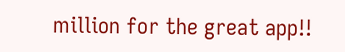million for the great app!!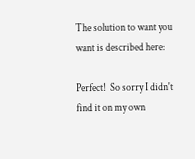The solution to want you want is described here:

Perfect!  So sorry I didn't find it on my own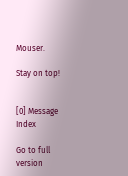Mouser.

Stay on top!


[0] Message Index

Go to full version